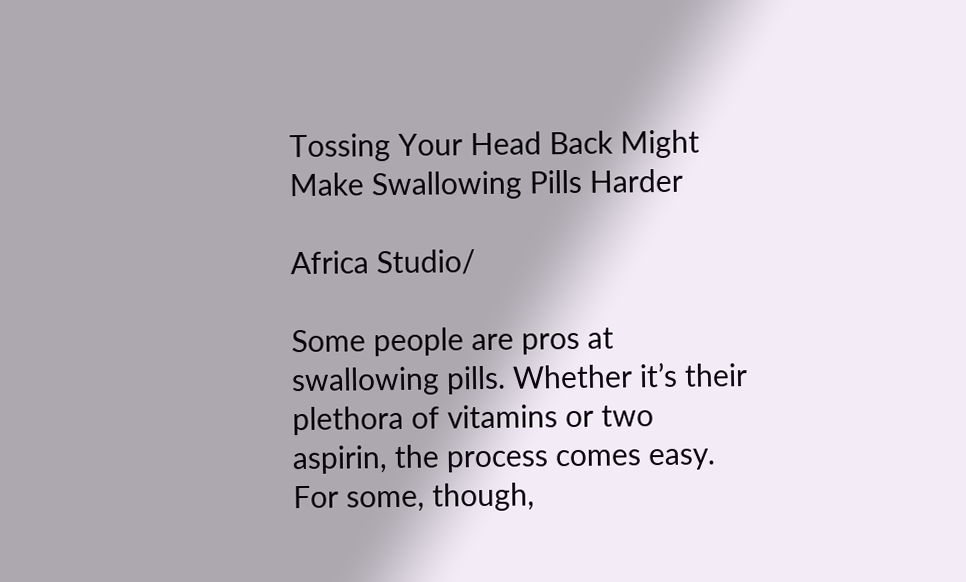Tossing Your Head Back Might Make Swallowing Pills Harder

Africa Studio/

Some people are pros at swallowing pills. Whether it’s their plethora of vitamins or two aspirin, the process comes easy. For some, though,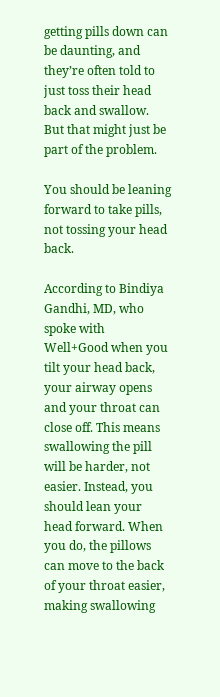getting pills down can be daunting, and they’re often told to just toss their head back and swallow. But that might just be part of the problem.

You should be leaning forward to take pills, not tossing your head back.

According to Bindiya Gandhi, MD, who spoke with Well+Good when you tilt your head back, your airway opens and your throat can close off. This means swallowing the pill will be harder, not easier. Instead, you should lean your head forward. When you do, the pillows can move to the back of your throat easier, making swallowing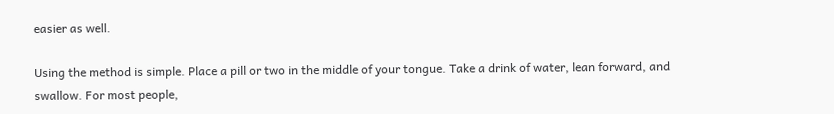easier as well.

Using the method is simple. Place a pill or two in the middle of your tongue. Take a drink of water, lean forward, and swallow. For most people,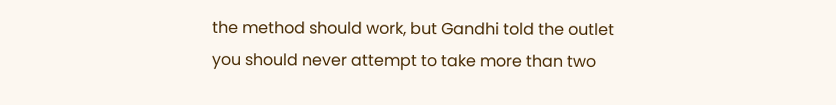the method should work, but Gandhi told the outlet you should never attempt to take more than two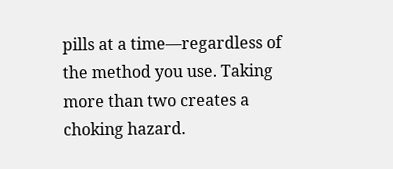pills at a time—regardless of the method you use. Taking more than two creates a choking hazard.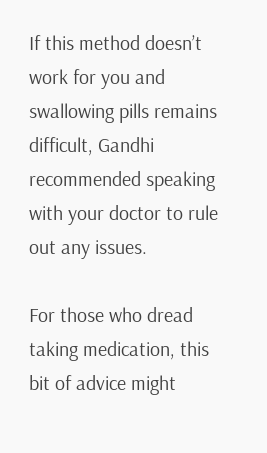If this method doesn’t work for you and swallowing pills remains difficult, Gandhi recommended speaking with your doctor to rule out any issues.

For those who dread taking medication, this bit of advice might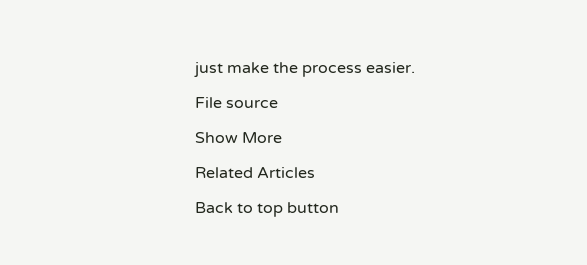just make the process easier.

File source

Show More

Related Articles

Back to top button